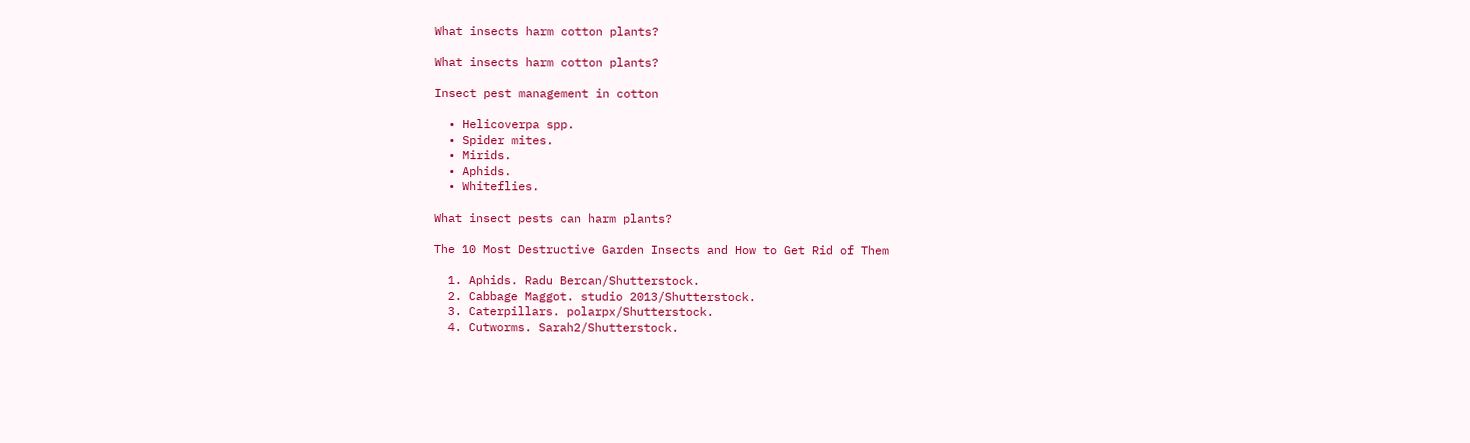What insects harm cotton plants?

What insects harm cotton plants?

Insect pest management in cotton

  • Helicoverpa spp.
  • Spider mites.
  • Mirids.
  • Aphids.
  • Whiteflies.

What insect pests can harm plants?

The 10 Most Destructive Garden Insects and How to Get Rid of Them

  1. Aphids. Radu Bercan/Shutterstock.
  2. Cabbage Maggot. studio 2013/Shutterstock.
  3. Caterpillars. polarpx/Shutterstock.
  4. Cutworms. Sarah2/Shutterstock.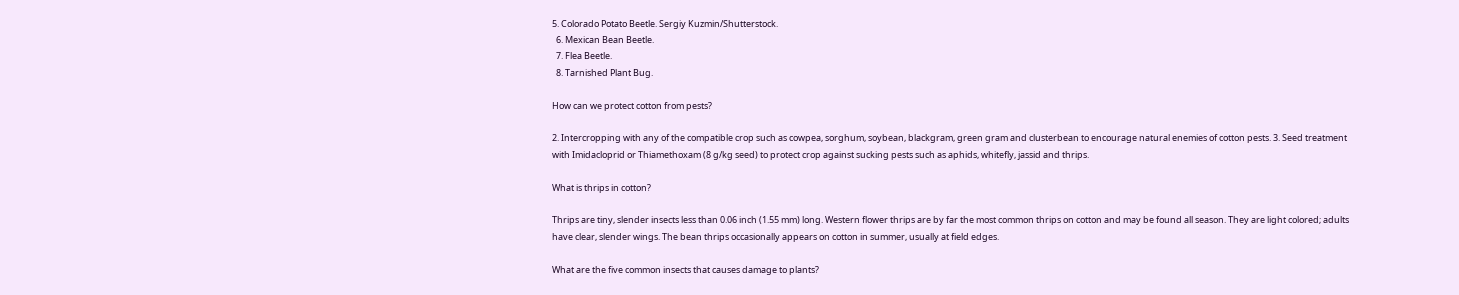5. Colorado Potato Beetle. Sergiy Kuzmin/Shutterstock.
  6. Mexican Bean Beetle.
  7. Flea Beetle.
  8. Tarnished Plant Bug.

How can we protect cotton from pests?

2. Intercropping with any of the compatible crop such as cowpea, sorghum, soybean, blackgram, green gram and clusterbean to encourage natural enemies of cotton pests. 3. Seed treatment with Imidacloprid or Thiamethoxam (8 g/kg seed) to protect crop against sucking pests such as aphids, whitefly, jassid and thrips.

What is thrips in cotton?

Thrips are tiny, slender insects less than 0.06 inch (1.55 mm) long. Western flower thrips are by far the most common thrips on cotton and may be found all season. They are light colored; adults have clear, slender wings. The bean thrips occasionally appears on cotton in summer, usually at field edges.

What are the five common insects that causes damage to plants?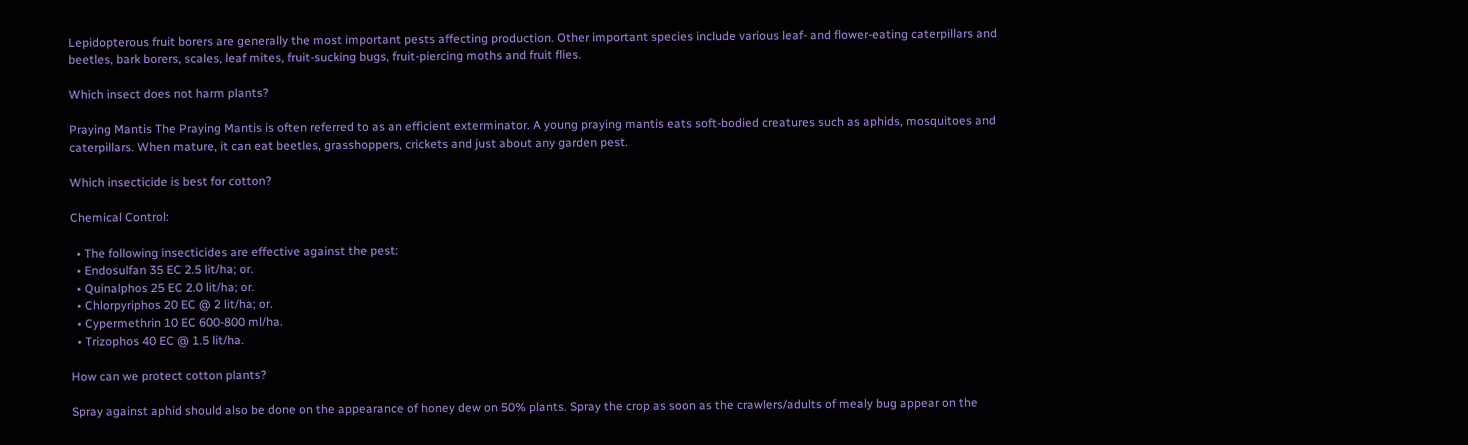Lepidopterous fruit borers are generally the most important pests affecting production. Other important species include various leaf- and flower-eating caterpillars and beetles, bark borers, scales, leaf mites, fruit-sucking bugs, fruit-piercing moths and fruit flies.

Which insect does not harm plants?

Praying Mantis The Praying Mantis is often referred to as an efficient exterminator. A young praying mantis eats soft-bodied creatures such as aphids, mosquitoes and caterpillars. When mature, it can eat beetles, grasshoppers, crickets and just about any garden pest.

Which insecticide is best for cotton?

Chemical Control:

  • The following insecticides are effective against the pest:
  • Endosulfan 35 EC 2.5 lit/ha; or.
  • Quinalphos 25 EC 2.0 lit/ha; or.
  • Chlorpyriphos 20 EC @ 2 lit/ha; or.
  • Cypermethrin 10 EC 600-800 ml/ha.
  • Trizophos 40 EC @ 1.5 lit/ha.

How can we protect cotton plants?

Spray against aphid should also be done on the appearance of honey dew on 50% plants. Spray the crop as soon as the crawlers/adults of mealy bug appear on the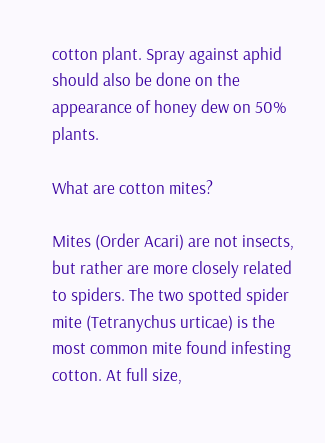cotton plant. Spray against aphid should also be done on the appearance of honey dew on 50% plants.

What are cotton mites?

Mites (Order Acari) are not insects, but rather are more closely related to spiders. The two spotted spider mite (Tetranychus urticae) is the most common mite found infesting cotton. At full size,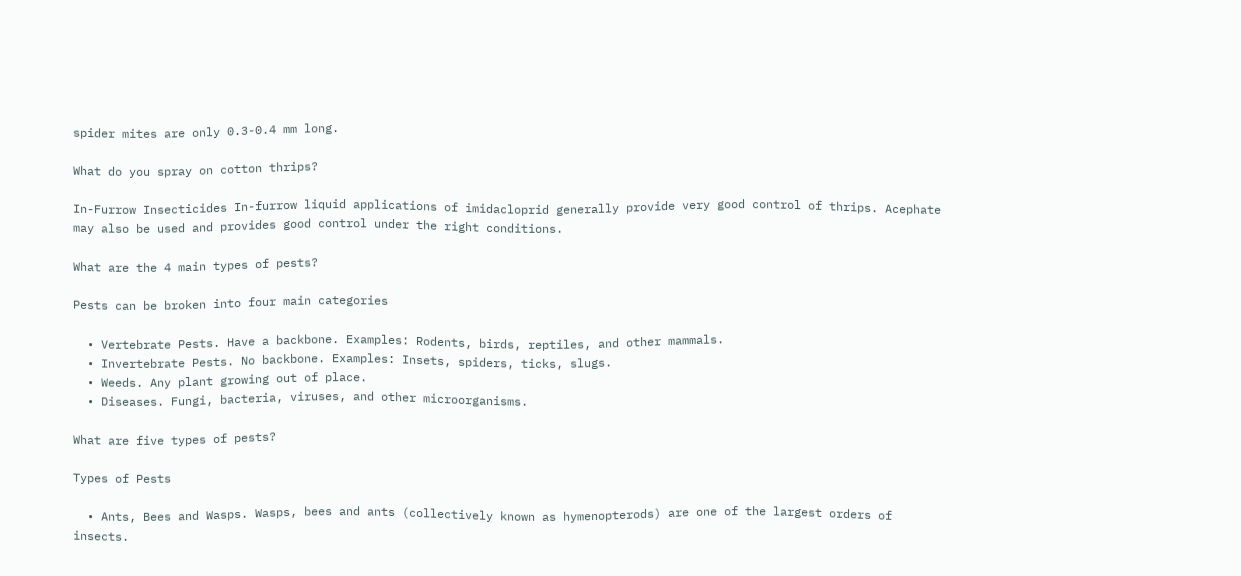spider mites are only 0.3-0.4 mm long.

What do you spray on cotton thrips?

In-Furrow Insecticides In-furrow liquid applications of imidacloprid generally provide very good control of thrips. Acephate may also be used and provides good control under the right conditions.

What are the 4 main types of pests?

Pests can be broken into four main categories

  • Vertebrate Pests. Have a backbone. Examples: Rodents, birds, reptiles, and other mammals.
  • Invertebrate Pests. No backbone. Examples: Insets, spiders, ticks, slugs.
  • Weeds. Any plant growing out of place.
  • Diseases. Fungi, bacteria, viruses, and other microorganisms.

What are five types of pests?

Types of Pests

  • Ants, Bees and Wasps. Wasps, bees and ants (collectively known as hymenopterods) are one of the largest orders of insects.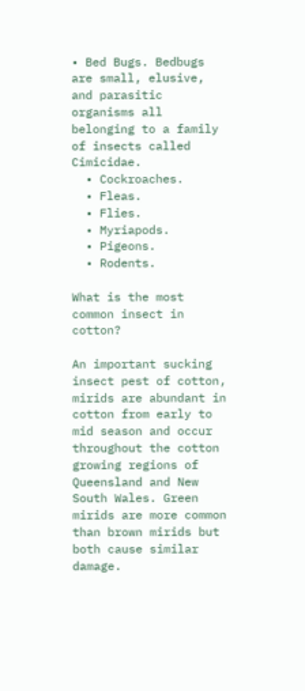• Bed Bugs. Bedbugs are small, elusive, and parasitic organisms all belonging to a family of insects called Cimicidae.
  • Cockroaches.
  • Fleas.
  • Flies.
  • Myriapods.
  • Pigeons.
  • Rodents.

What is the most common insect in cotton?

An important sucking insect pest of cotton, mirids are abundant in cotton from early to mid season and occur throughout the cotton growing regions of Queensland and New South Wales. Green mirids are more common than brown mirids but both cause similar damage.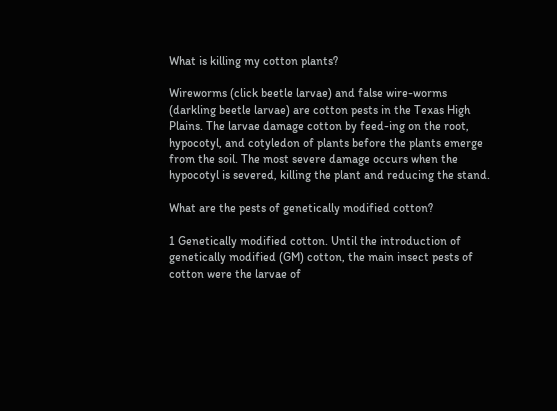What is killing my cotton plants?

Wireworms (click beetle larvae) and false wire-worms (darkling beetle larvae) are cotton pests in the Texas High Plains. The larvae damage cotton by feed-ing on the root, hypocotyl, and cotyledon of plants before the plants emerge from the soil. The most severe damage occurs when the hypocotyl is severed, killing the plant and reducing the stand.

What are the pests of genetically modified cotton?

1 Genetically modified cotton. Until the introduction of genetically modified (GM) cotton, the main insect pests of cotton were the larvae of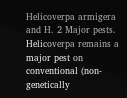Helicoverpa armigera and H. 2 Major pests. Helicoverpa remains a major pest on conventional (non-genetically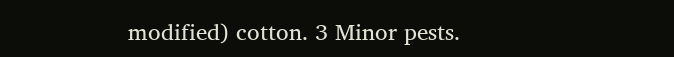modified) cotton. 3 Minor pests.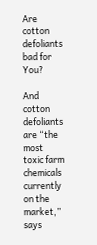Are cotton defoliants bad for You?

And cotton defoliants are “the most toxic farm chemicals currently on the market,” says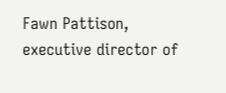Fawn Pattison, executive director of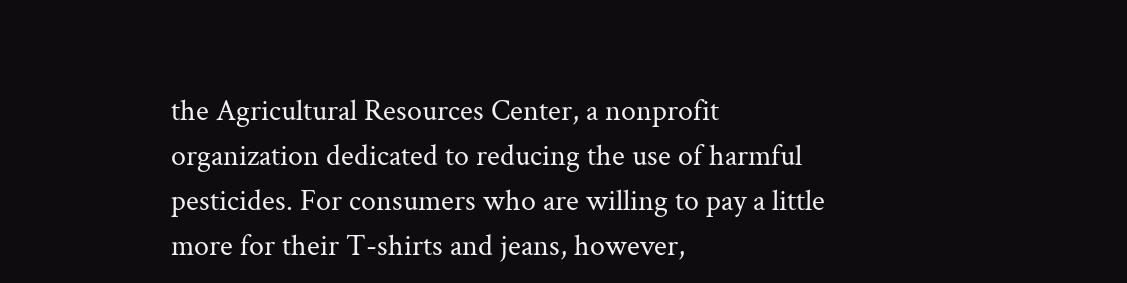the Agricultural Resources Center, a nonprofit organization dedicated to reducing the use of harmful pesticides. For consumers who are willing to pay a little more for their T-shirts and jeans, however,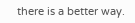there is a better way.